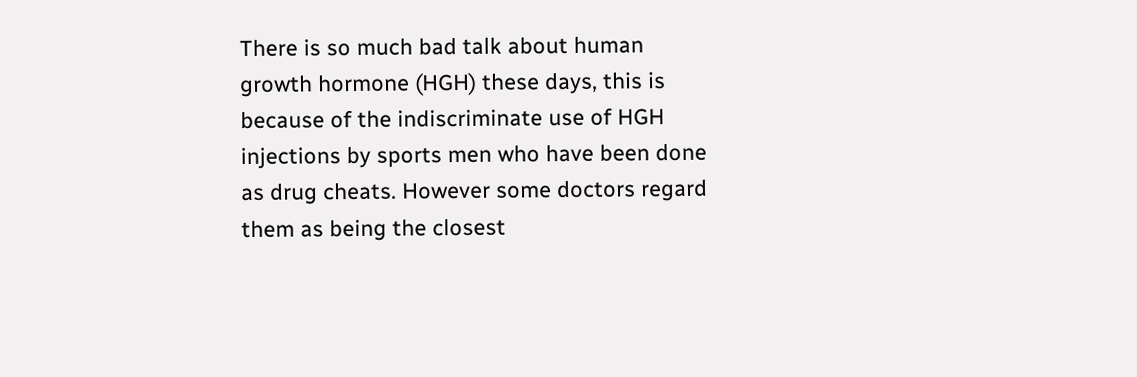There is so much bad talk about human growth hormone (HGH) these days, this is because of the indiscriminate use of HGH injections by sports men who have been done as drug cheats. However some doctors regard them as being the closest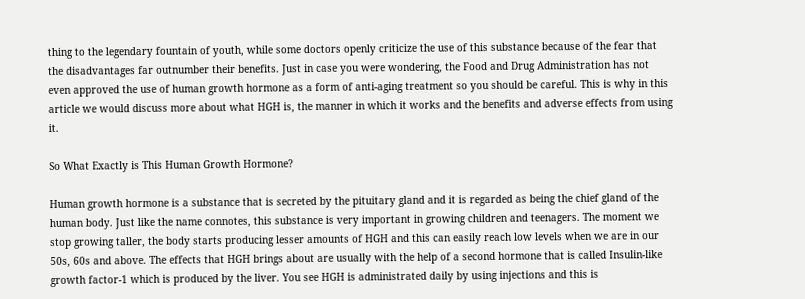thing to the legendary fountain of youth, while some doctors openly criticize the use of this substance because of the fear that the disadvantages far outnumber their benefits. Just in case you were wondering, the Food and Drug Administration has not even approved the use of human growth hormone as a form of anti-aging treatment so you should be careful. This is why in this article we would discuss more about what HGH is, the manner in which it works and the benefits and adverse effects from using it.

So What Exactly is This Human Growth Hormone?

Human growth hormone is a substance that is secreted by the pituitary gland and it is regarded as being the chief gland of the human body. Just like the name connotes, this substance is very important in growing children and teenagers. The moment we stop growing taller, the body starts producing lesser amounts of HGH and this can easily reach low levels when we are in our 50s, 60s and above. The effects that HGH brings about are usually with the help of a second hormone that is called Insulin-like growth factor-1 which is produced by the liver. You see HGH is administrated daily by using injections and this is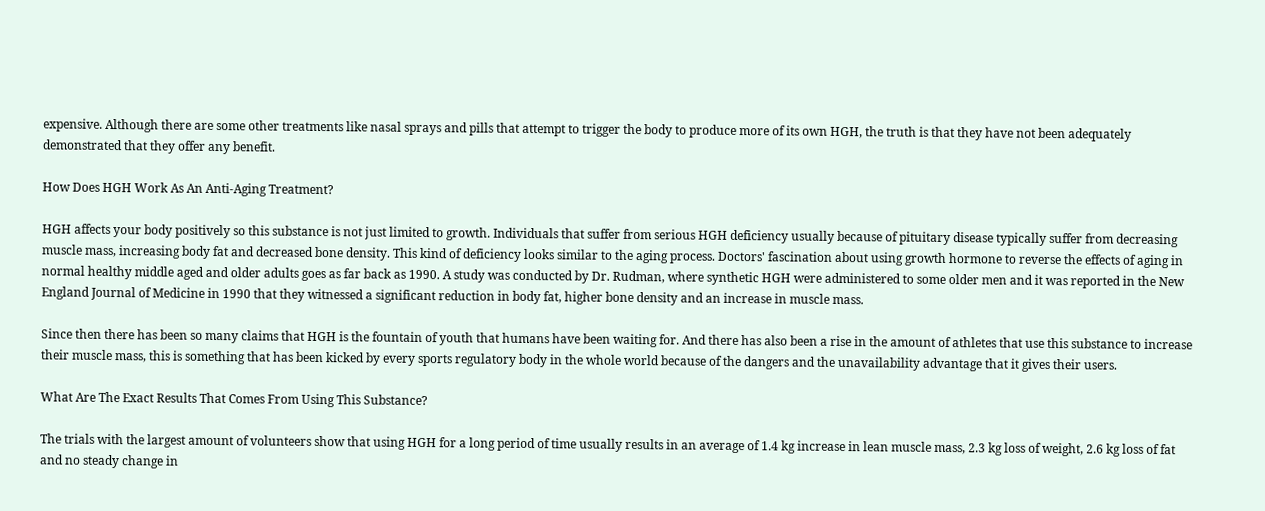expensive. Although there are some other treatments like nasal sprays and pills that attempt to trigger the body to produce more of its own HGH, the truth is that they have not been adequately demonstrated that they offer any benefit.

How Does HGH Work As An Anti-Aging Treatment?

HGH affects your body positively so this substance is not just limited to growth. Individuals that suffer from serious HGH deficiency usually because of pituitary disease typically suffer from decreasing muscle mass, increasing body fat and decreased bone density. This kind of deficiency looks similar to the aging process. Doctors' fascination about using growth hormone to reverse the effects of aging in normal healthy middle aged and older adults goes as far back as 1990. A study was conducted by Dr. Rudman, where synthetic HGH were administered to some older men and it was reported in the New England Journal of Medicine in 1990 that they witnessed a significant reduction in body fat, higher bone density and an increase in muscle mass.

Since then there has been so many claims that HGH is the fountain of youth that humans have been waiting for. And there has also been a rise in the amount of athletes that use this substance to increase their muscle mass, this is something that has been kicked by every sports regulatory body in the whole world because of the dangers and the unavailability advantage that it gives their users.

What Are The Exact Results That Comes From Using This Substance?

The trials with the largest amount of volunteers show that using HGH for a long period of time usually results in an average of 1.4 kg increase in lean muscle mass, 2.3 kg loss of weight, 2.6 kg loss of fat and no steady change in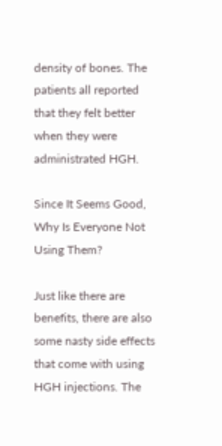density of bones. The patients all reported that they felt better when they were administrated HGH.

Since It Seems Good, Why Is Everyone Not Using Them?

Just like there are benefits, there are also some nasty side effects that come with using HGH injections. The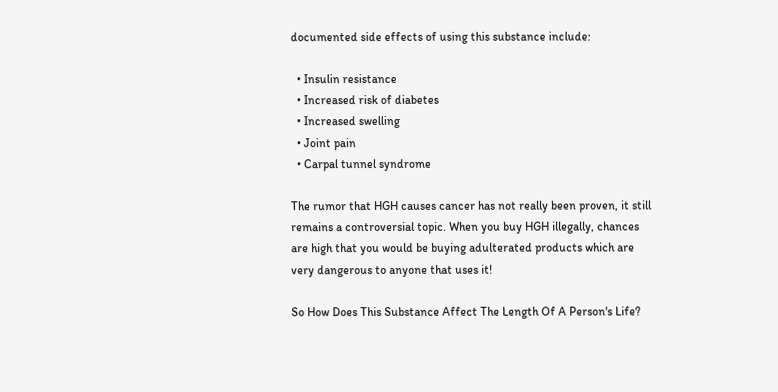documented side effects of using this substance include:

  • Insulin resistance
  • Increased risk of diabetes
  • Increased swelling
  • Joint pain
  • Carpal tunnel syndrome

The rumor that HGH causes cancer has not really been proven, it still remains a controversial topic. When you buy HGH illegally, chances are high that you would be buying adulterated products which are very dangerous to anyone that uses it!

So How Does This Substance Affect The Length Of A Person's Life?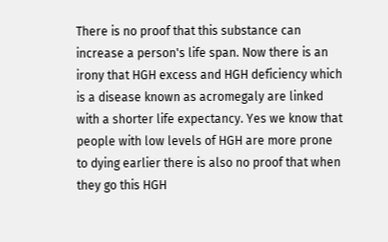There is no proof that this substance can increase a person's life span. Now there is an irony that HGH excess and HGH deficiency which is a disease known as acromegaly are linked with a shorter life expectancy. Yes we know that people with low levels of HGH are more prone to dying earlier there is also no proof that when they go this HGH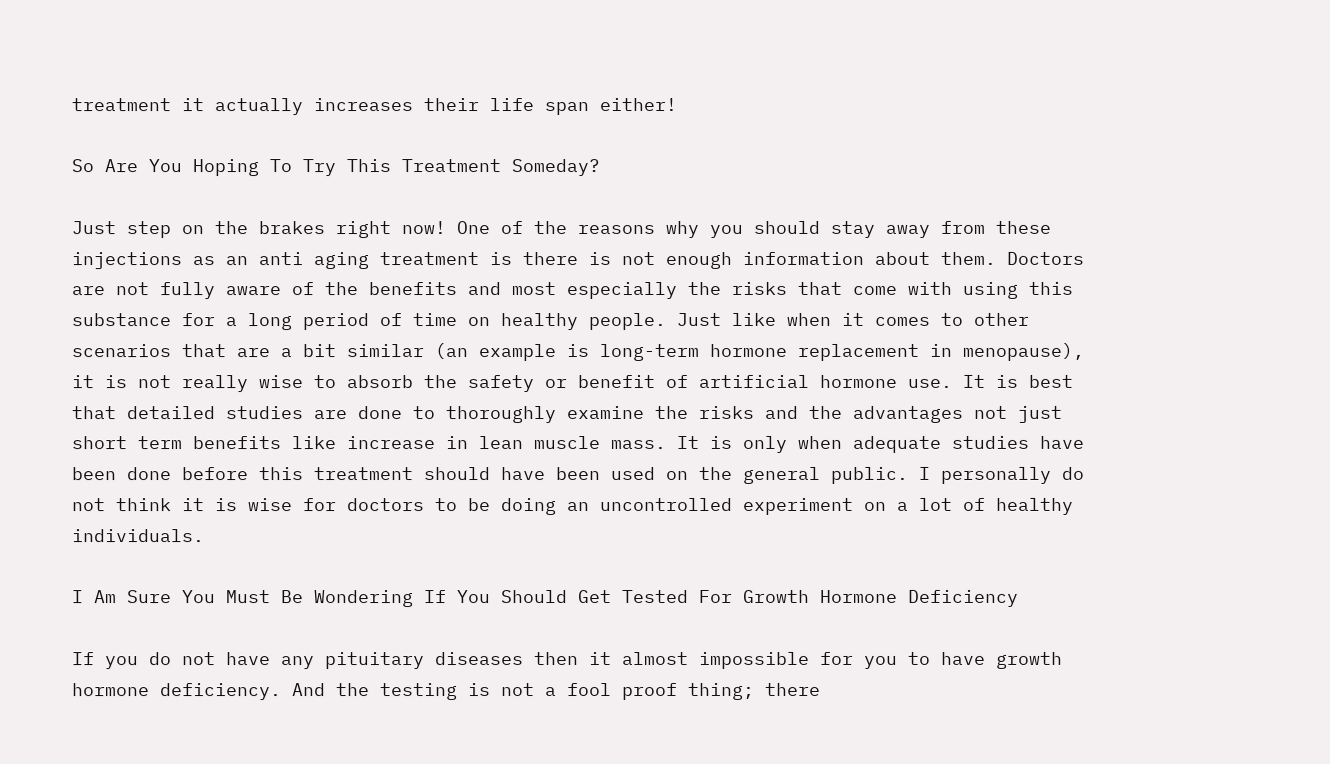treatment it actually increases their life span either!

So Are You Hoping To Try This Treatment Someday?

Just step on the brakes right now! One of the reasons why you should stay away from these injections as an anti aging treatment is there is not enough information about them. Doctors are not fully aware of the benefits and most especially the risks that come with using this substance for a long period of time on healthy people. Just like when it comes to other scenarios that are a bit similar (an example is long-term hormone replacement in menopause), it is not really wise to absorb the safety or benefit of artificial hormone use. It is best that detailed studies are done to thoroughly examine the risks and the advantages not just short term benefits like increase in lean muscle mass. It is only when adequate studies have been done before this treatment should have been used on the general public. I personally do not think it is wise for doctors to be doing an uncontrolled experiment on a lot of healthy individuals.

I Am Sure You Must Be Wondering If You Should Get Tested For Growth Hormone Deficiency

If you do not have any pituitary diseases then it almost impossible for you to have growth hormone deficiency. And the testing is not a fool proof thing; there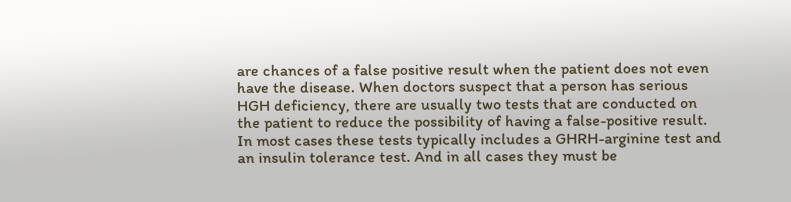are chances of a false positive result when the patient does not even have the disease. When doctors suspect that a person has serious HGH deficiency, there are usually two tests that are conducted on the patient to reduce the possibility of having a false-positive result. In most cases these tests typically includes a GHRH-arginine test and an insulin tolerance test. And in all cases they must be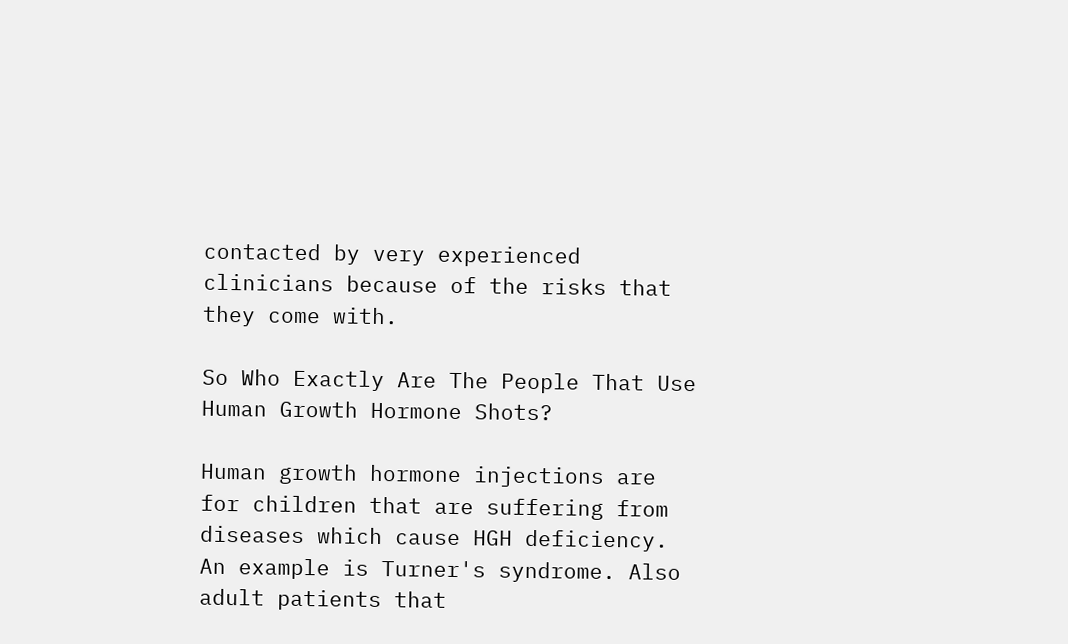contacted by very experienced clinicians because of the risks that they come with.

So Who Exactly Are The People That Use Human Growth Hormone Shots?

Human growth hormone injections are for children that are suffering from diseases which cause HGH deficiency. An example is Turner's syndrome. Also adult patients that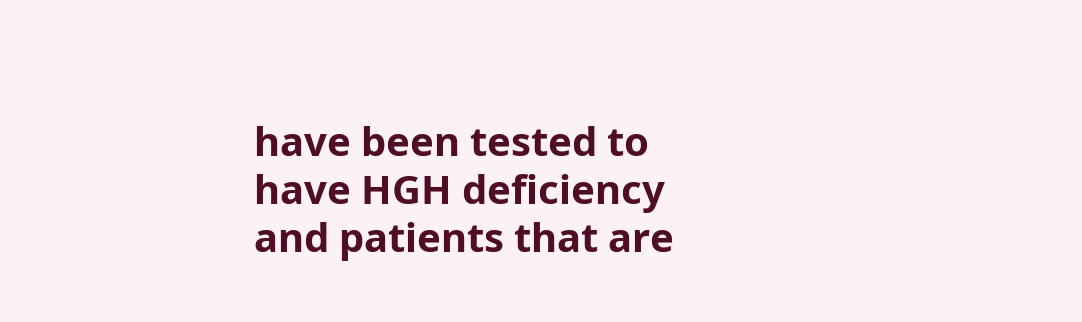have been tested to have HGH deficiency and patients that are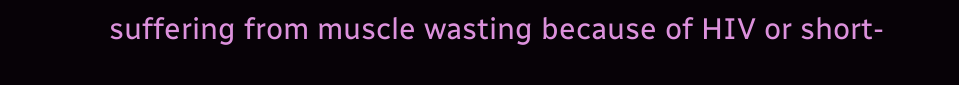suffering from muscle wasting because of HIV or short-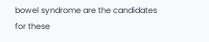bowel syndrome are the candidates for these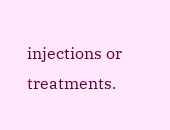injections or treatments.